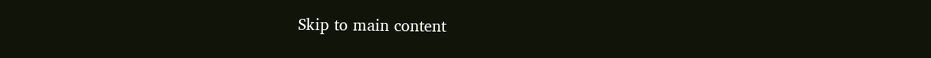Skip to main content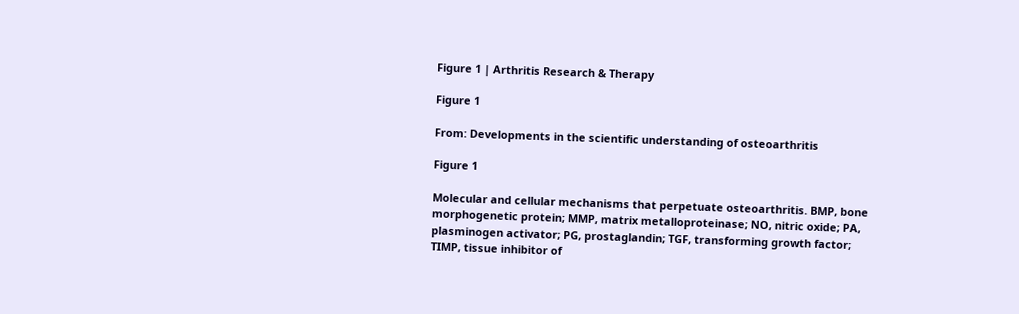Figure 1 | Arthritis Research & Therapy

Figure 1

From: Developments in the scientific understanding of osteoarthritis

Figure 1

Molecular and cellular mechanisms that perpetuate osteoarthritis. BMP, bone morphogenetic protein; MMP, matrix metalloproteinase; NO, nitric oxide; PA, plasminogen activator; PG, prostaglandin; TGF, transforming growth factor; TIMP, tissue inhibitor of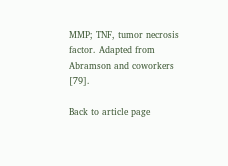MMP; TNF, tumor necrosis factor. Adapted from Abramson and coworkers [79].

Back to article page